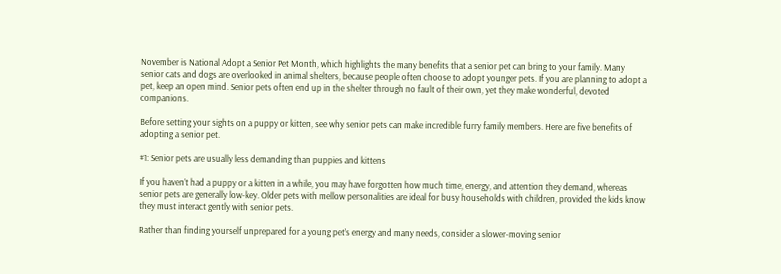November is National Adopt a Senior Pet Month, which highlights the many benefits that a senior pet can bring to your family. Many senior cats and dogs are overlooked in animal shelters, because people often choose to adopt younger pets. If you are planning to adopt a pet, keep an open mind. Senior pets often end up in the shelter through no fault of their own, yet they make wonderful, devoted companions.

Before setting your sights on a puppy or kitten, see why senior pets can make incredible furry family members. Here are five benefits of adopting a senior pet.

#1: Senior pets are usually less demanding than puppies and kittens

If you haven’t had a puppy or a kitten in a while, you may have forgotten how much time, energy, and attention they demand, whereas senior pets are generally low-key. Older pets with mellow personalities are ideal for busy households with children, provided the kids know they must interact gently with senior pets.

Rather than finding yourself unprepared for a young pet’s energy and many needs, consider a slower-moving senior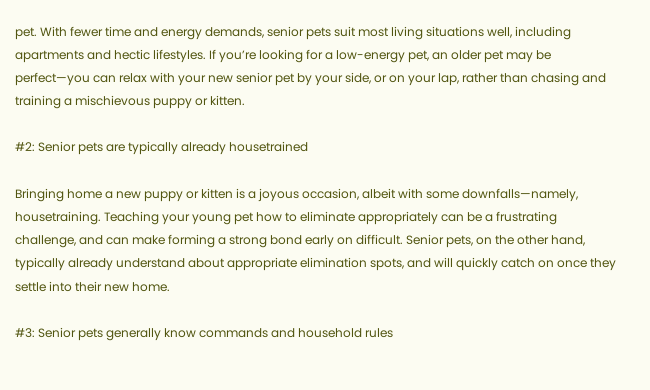pet. With fewer time and energy demands, senior pets suit most living situations well, including apartments and hectic lifestyles. If you’re looking for a low-energy pet, an older pet may be perfect—you can relax with your new senior pet by your side, or on your lap, rather than chasing and training a mischievous puppy or kitten.

#2: Senior pets are typically already housetrained

Bringing home a new puppy or kitten is a joyous occasion, albeit with some downfalls—namely, housetraining. Teaching your young pet how to eliminate appropriately can be a frustrating challenge, and can make forming a strong bond early on difficult. Senior pets, on the other hand, typically already understand about appropriate elimination spots, and will quickly catch on once they settle into their new home.

#3: Senior pets generally know commands and household rules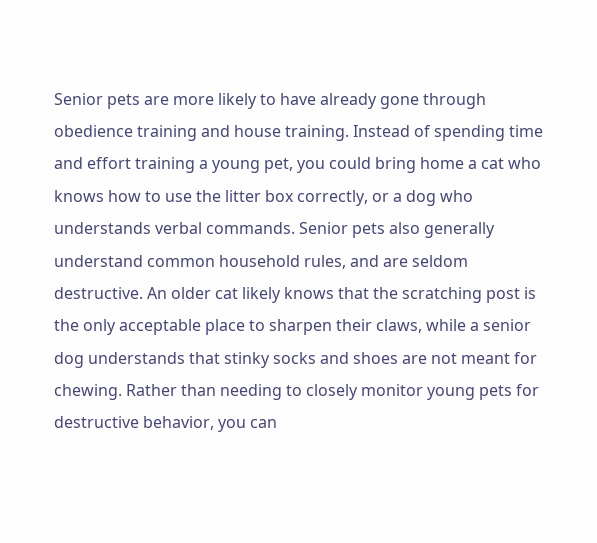Senior pets are more likely to have already gone through obedience training and house training. Instead of spending time and effort training a young pet, you could bring home a cat who knows how to use the litter box correctly, or a dog who understands verbal commands. Senior pets also generally understand common household rules, and are seldom destructive. An older cat likely knows that the scratching post is the only acceptable place to sharpen their claws, while a senior dog understands that stinky socks and shoes are not meant for chewing. Rather than needing to closely monitor young pets for destructive behavior, you can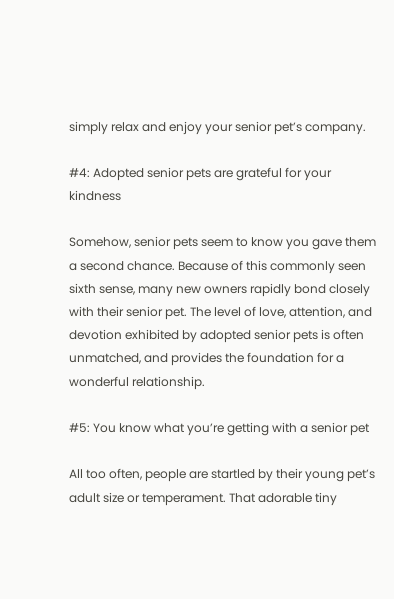simply relax and enjoy your senior pet’s company.

#4: Adopted senior pets are grateful for your kindness

Somehow, senior pets seem to know you gave them a second chance. Because of this commonly seen sixth sense, many new owners rapidly bond closely with their senior pet. The level of love, attention, and devotion exhibited by adopted senior pets is often unmatched, and provides the foundation for a wonderful relationship.

#5: You know what you’re getting with a senior pet

All too often, people are startled by their young pet’s adult size or temperament. That adorable tiny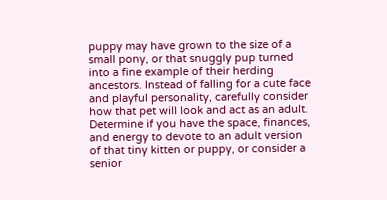puppy may have grown to the size of a small pony, or that snuggly pup turned into a fine example of their herding ancestors. Instead of falling for a cute face and playful personality, carefully consider how that pet will look and act as an adult. Determine if you have the space, finances, and energy to devote to an adult version of that tiny kitten or puppy, or consider a senior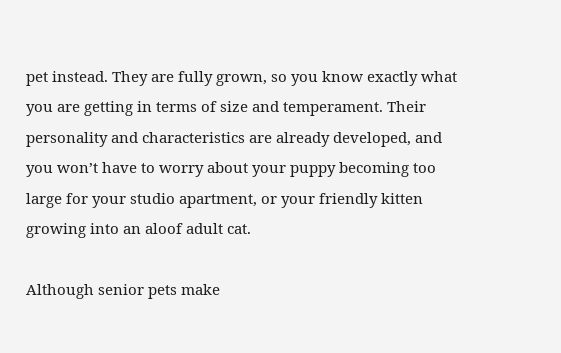pet instead. They are fully grown, so you know exactly what you are getting in terms of size and temperament. Their personality and characteristics are already developed, and you won’t have to worry about your puppy becoming too large for your studio apartment, or your friendly kitten growing into an aloof adult cat.

Although senior pets make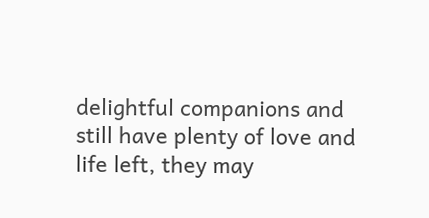delightful companions and still have plenty of love and life left, they may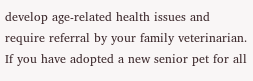develop age-related health issues and require referral by your family veterinarian. If you have adopted a new senior pet for all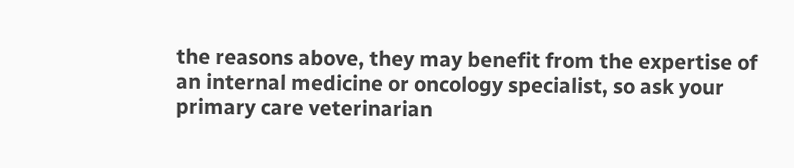the reasons above, they may benefit from the expertise of an internal medicine or oncology specialist, so ask your primary care veterinarian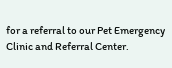for a referral to our Pet Emergency Clinic and Referral Center.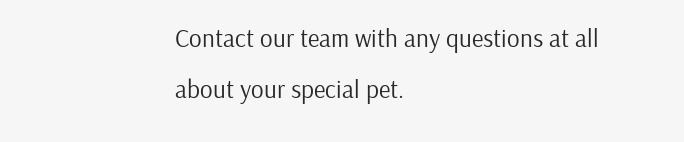Contact our team with any questions at all about your special pet.